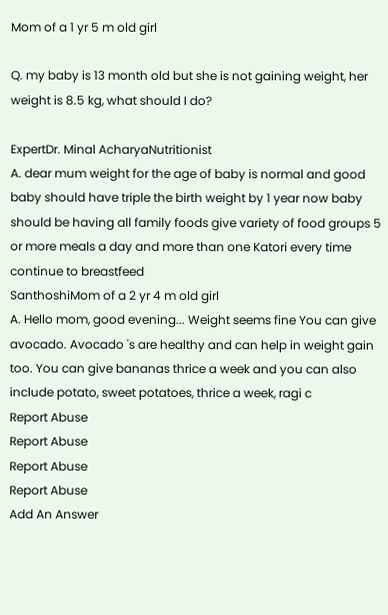Mom of a 1 yr 5 m old girl

Q. my baby is 13 month old but she is not gaining weight, her weight is 8.5 kg, what should I do?

ExpertDr. Minal AcharyaNutritionist
A. dear mum weight for the age of baby is normal and good baby should have triple the birth weight by 1 year now baby should be having all family foods give variety of food groups 5 or more meals a day and more than one Katori every time continue to breastfeed
SanthoshiMom of a 2 yr 4 m old girl
A. Hello mom, good evening... Weight seems fine You can give avocado. Avocado 's are healthy and can help in weight gain too. You can give bananas thrice a week and you can also include potato, sweet potatoes, thrice a week, ragi c
Report Abuse
Report Abuse
Report Abuse
Report Abuse
Add An Answer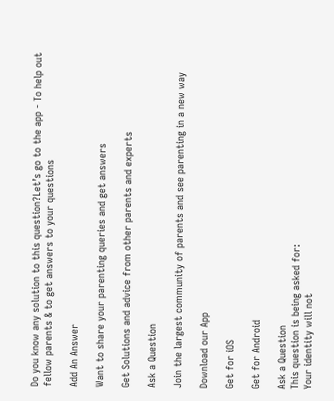Do you know any solution to this question?Let’s go to the app - To help out fellow parents & to get answers to your questions

Add An Answer

Want to share your parenting queries and get answers

Get Solutions and advice from other parents and experts

Ask a Question

Join the largest community of parents and see parenting in a new way

Download our App

Get for iOS

Get for Android

Ask a Question
This question is being asked for:
Your identity will not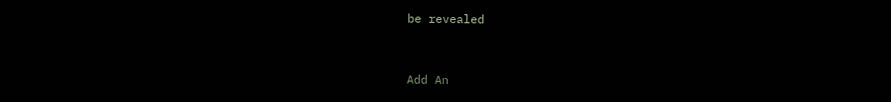be revealed


Add An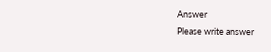Answer
Please write answer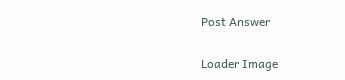Post Answer

Loader Image